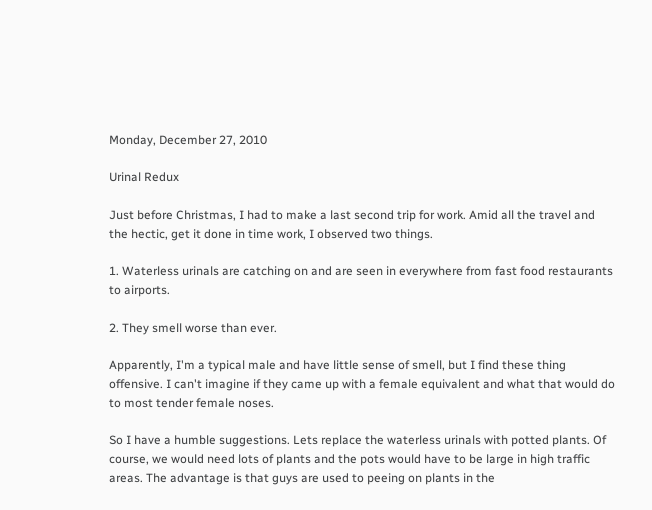Monday, December 27, 2010

Urinal Redux

Just before Christmas, I had to make a last second trip for work. Amid all the travel and the hectic, get it done in time work, I observed two things.

1. Waterless urinals are catching on and are seen in everywhere from fast food restaurants to airports.

2. They smell worse than ever.

Apparently, I'm a typical male and have little sense of smell, but I find these thing offensive. I can't imagine if they came up with a female equivalent and what that would do to most tender female noses.

So I have a humble suggestions. Lets replace the waterless urinals with potted plants. Of course, we would need lots of plants and the pots would have to be large in high traffic areas. The advantage is that guys are used to peeing on plants in the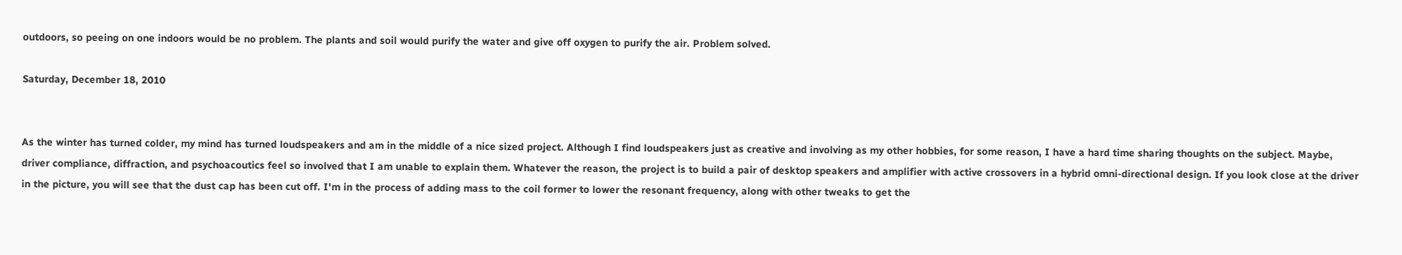outdoors, so peeing on one indoors would be no problem. The plants and soil would purify the water and give off oxygen to purify the air. Problem solved.

Saturday, December 18, 2010


As the winter has turned colder, my mind has turned loudspeakers and am in the middle of a nice sized project. Although I find loudspeakers just as creative and involving as my other hobbies, for some reason, I have a hard time sharing thoughts on the subject. Maybe, driver compliance, diffraction, and psychoacoutics feel so involved that I am unable to explain them. Whatever the reason, the project is to build a pair of desktop speakers and amplifier with active crossovers in a hybrid omni-directional design. If you look close at the driver in the picture, you will see that the dust cap has been cut off. I'm in the process of adding mass to the coil former to lower the resonant frequency, along with other tweaks to get the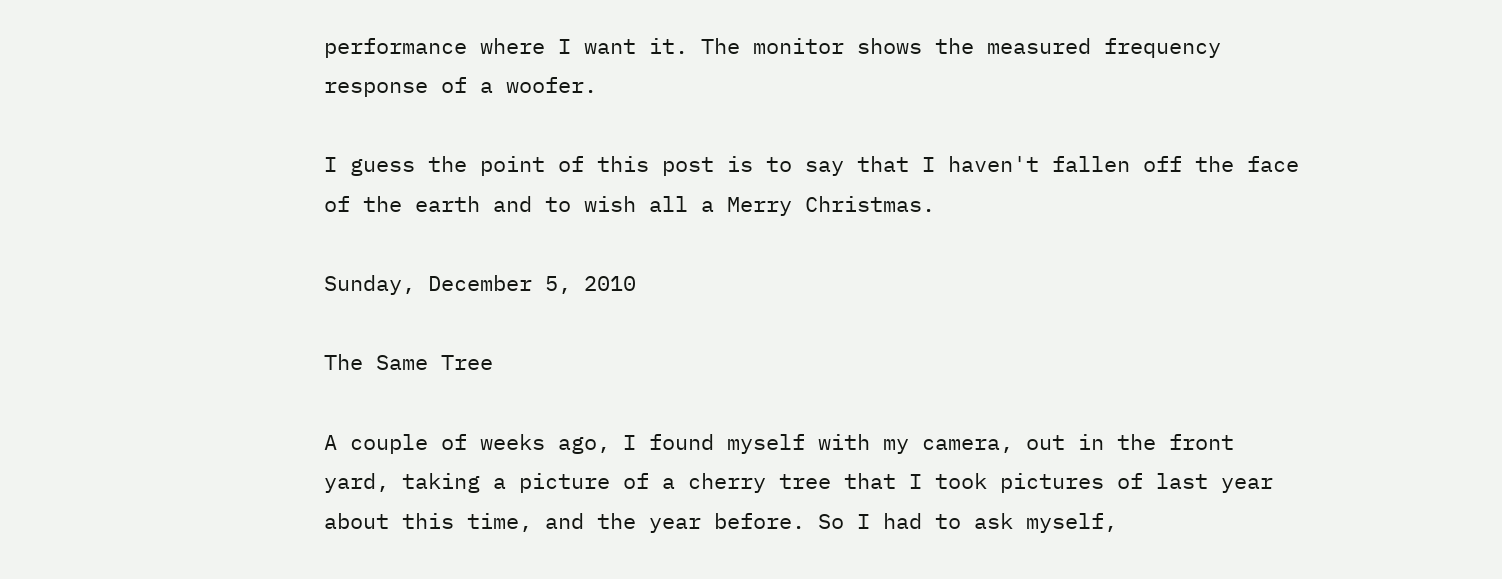performance where I want it. The monitor shows the measured frequency response of a woofer.

I guess the point of this post is to say that I haven't fallen off the face of the earth and to wish all a Merry Christmas.

Sunday, December 5, 2010

The Same Tree

A couple of weeks ago, I found myself with my camera, out in the front yard, taking a picture of a cherry tree that I took pictures of last year about this time, and the year before. So I had to ask myself,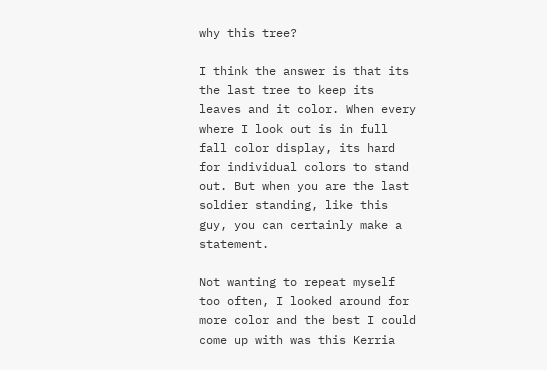why this tree?

I think the answer is that its the last tree to keep its leaves and it color. When every where I look out is in full fall color display, its hard for individual colors to stand out. But when you are the last soldier standing, like this guy, you can certainly make a statement.

Not wanting to repeat myself too often, I looked around for more color and the best I could come up with was this Kerria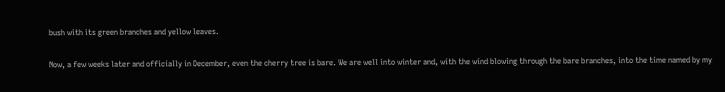bush with its green branches and yellow leaves.

Now, a few weeks later and officially in December, even the cherry tree is bare. We are well into winter and, with the wind blowing through the bare branches, into the time named by my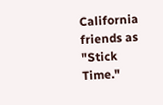California friends as "Stick Time."